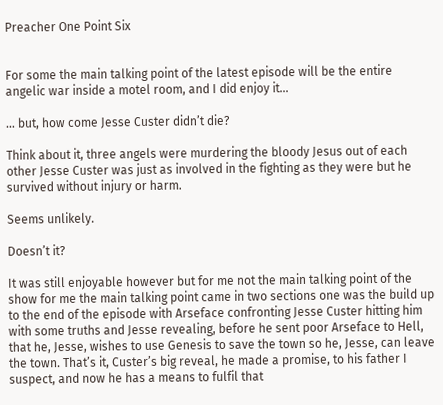Preacher One Point Six


For some the main talking point of the latest episode will be the entire angelic war inside a motel room, and I did enjoy it…

… but, how come Jesse Custer didn’t die?

Think about it, three angels were murdering the bloody Jesus out of each other Jesse Custer was just as involved in the fighting as they were but he survived without injury or harm.

Seems unlikely.

Doesn’t it?

It was still enjoyable however but for me not the main talking point of the show for me the main talking point came in two sections one was the build up to the end of the episode with Arseface confronting Jesse Custer hitting him with some truths and Jesse revealing, before he sent poor Arseface to Hell, that he, Jesse, wishes to use Genesis to save the town so he, Jesse, can leave the town. That’s it, Custer’s big reveal, he made a promise, to his father I suspect, and now he has a means to fulfil that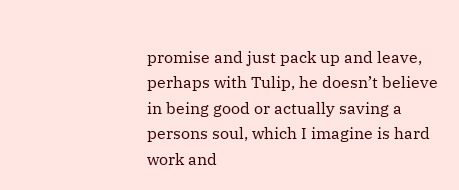promise and just pack up and leave, perhaps with Tulip, he doesn’t believe in being good or actually saving a persons soul, which I imagine is hard work and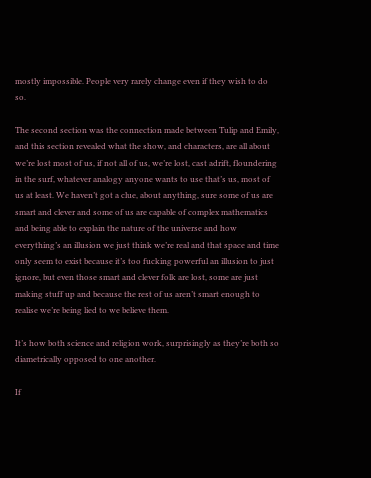mostly impossible. People very rarely change even if they wish to do so.

The second section was the connection made between Tulip and Emily, and this section revealed what the show, and characters, are all about we’re lost most of us, if not all of us, we’re lost, cast adrift, floundering in the surf, whatever analogy anyone wants to use that’s us, most of us at least. We haven’t got a clue, about anything, sure some of us are smart and clever and some of us are capable of complex mathematics and being able to explain the nature of the universe and how everything’s an illusion we just think we’re real and that space and time only seem to exist because it’s too fucking powerful an illusion to just ignore, but even those smart and clever folk are lost, some are just making stuff up and because the rest of us aren’t smart enough to realise we’re being lied to we believe them.

It’s how both science and religion work, surprisingly as they’re both so diametrically opposed to one another.

If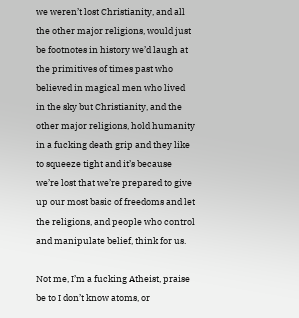we weren’t lost Christianity, and all the other major religions, would just be footnotes in history we’d laugh at the primitives of times past who believed in magical men who lived in the sky but Christianity, and the other major religions, hold humanity in a fucking death grip and they like to squeeze tight and it’s because we’re lost that we’re prepared to give up our most basic of freedoms and let the religions, and people who control and manipulate belief, think for us.

Not me, I’m a fucking Atheist, praise be to I don’t know atoms, or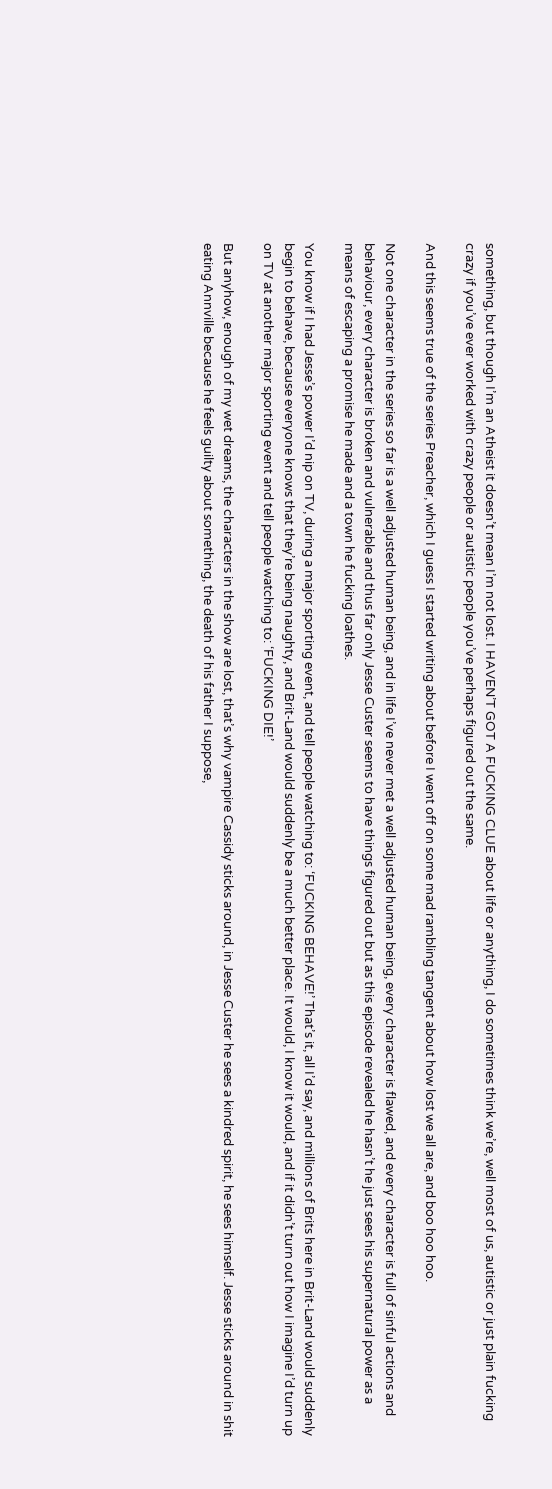something, but though I’m an Atheist it doesn’t mean I’m not lost. I HAVEN’T GOT A FUCKING CLUE about life or anything, I do sometimes think we’re, well most of us, autistic or just plain fucking crazy if you’ve ever worked with crazy people or autistic people you’ve perhaps figured out the same.

And this seems true of the series Preacher, which I guess I started writing about before I went off on some mad rambling tangent about how lost we all are, and boo hoo hoo.

Not one character in the series so far is a well adjusted human being, and in life I’ve never met a well adjusted human being, every character is flawed, and every character is full of sinful actions and behaviour, every character is broken and vulnerable and thus far only Jesse Custer seems to have things figured out but as this episode revealed he hasn’t he just sees his supernatural power as a means of escaping a promise he made and a town he fucking loathes.

You know if I had Jesse’s power I’d nip on TV, during a major sporting event, and tell people watching to: ‘FUCKING BEHAVE!’ That’s it, all I’d say, and millions of Brits here in Brit-Land would suddenly begin to behave, because everyone knows that they’re being naughty, and Brit-Land would suddenly be a much better place. It would, I know it would, and if it didn’t turn out how I imagine I’d turn up on TV at another major sporting event and tell people watching to: ‘FUCKING DIE!’

But anyhow, enough of my wet dreams, the characters in the show are lost, that’s why vampire Cassidy sticks around, in Jesse Custer he sees a kindred spirit, he sees himself. Jesse sticks around in shit eating Annville because he feels guilty about something, the death of his father I suppose,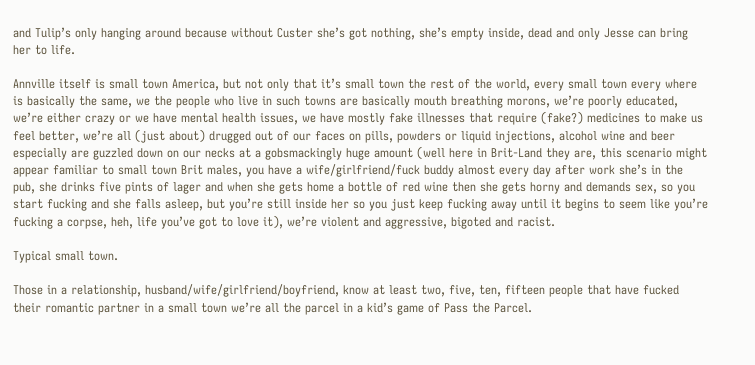and Tulip’s only hanging around because without Custer she’s got nothing, she’s empty inside, dead and only Jesse can bring her to life.

Annville itself is small town America, but not only that it’s small town the rest of the world, every small town every where is basically the same, we the people who live in such towns are basically mouth breathing morons, we’re poorly educated, we’re either crazy or we have mental health issues, we have mostly fake illnesses that require (fake?) medicines to make us feel better, we’re all (just about) drugged out of our faces on pills, powders or liquid injections, alcohol wine and beer especially are guzzled down on our necks at a gobsmackingly huge amount (well here in Brit-Land they are, this scenario might appear familiar to small town Brit males, you have a wife/girlfriend/fuck buddy almost every day after work she’s in the pub, she drinks five pints of lager and when she gets home a bottle of red wine then she gets horny and demands sex, so you start fucking and she falls asleep, but you’re still inside her so you just keep fucking away until it begins to seem like you’re fucking a corpse, heh, life you’ve got to love it), we’re violent and aggressive, bigoted and racist.

Typical small town.

Those in a relationship, husband/wife/girlfriend/boyfriend, know at least two, five, ten, fifteen people that have fucked their romantic partner in a small town we’re all the parcel in a kid’s game of Pass the Parcel.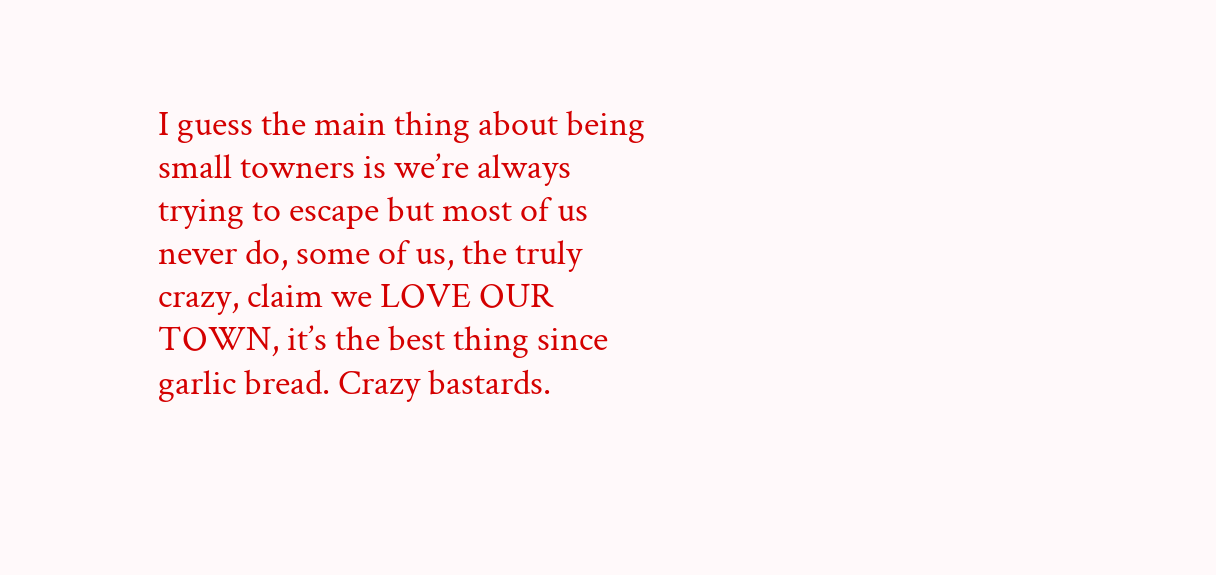I guess the main thing about being small towners is we’re always trying to escape but most of us never do, some of us, the truly crazy, claim we LOVE OUR TOWN, it’s the best thing since garlic bread. Crazy bastards.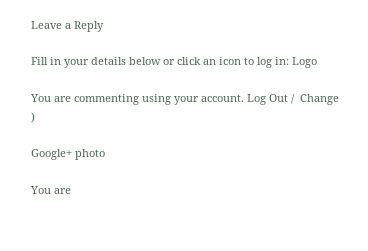Leave a Reply

Fill in your details below or click an icon to log in: Logo

You are commenting using your account. Log Out /  Change )

Google+ photo

You are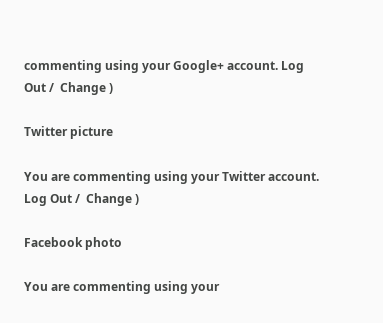commenting using your Google+ account. Log Out /  Change )

Twitter picture

You are commenting using your Twitter account. Log Out /  Change )

Facebook photo

You are commenting using your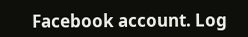Facebook account. Log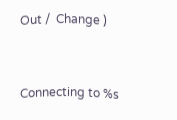Out /  Change )


Connecting to %s